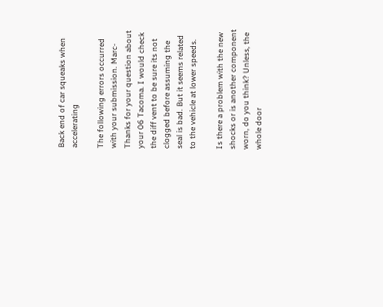Back end of car squeaks when accelerating

The following errors occurred with your submission. Marc- Thanks for your question about your 06 Tacoma. I would check the diff vent to be sure its not clogged before assuming the seal is bad. But it seems related to the vehicle at lower speeds.

Is there a problem with the new shocks or is another component worn, do you think? Unless, the whole door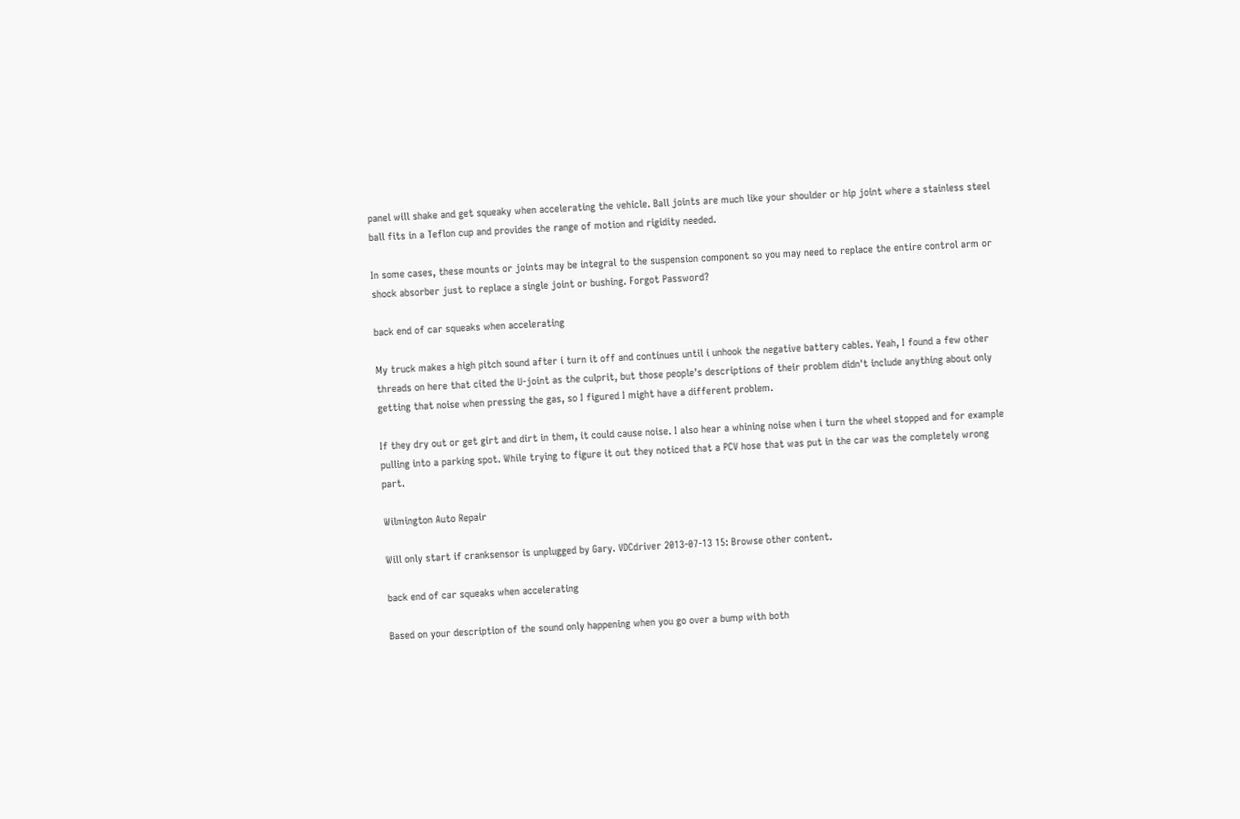panel will shake and get squeaky when accelerating the vehicle. Ball joints are much like your shoulder or hip joint where a stainless steel ball fits in a Teflon cup and provides the range of motion and rigidity needed.

In some cases, these mounts or joints may be integral to the suspension component so you may need to replace the entire control arm or shock absorber just to replace a single joint or bushing. Forgot Password?

back end of car squeaks when accelerating

My truck makes a high pitch sound after i turn it off and continues until i unhook the negative battery cables. Yeah, I found a few other threads on here that cited the U-joint as the culprit, but those people's descriptions of their problem didn't include anything about only getting that noise when pressing the gas, so I figured I might have a different problem.

If they dry out or get girt and dirt in them, it could cause noise. I also hear a whining noise when i turn the wheel stopped and for example pulling into a parking spot. While trying to figure it out they noticed that a PCV hose that was put in the car was the completely wrong part.

Wilmington Auto Repair

Will only start if cranksensor is unplugged by Gary. VDCdriver 2013-07-13 15: Browse other content.

back end of car squeaks when accelerating

Based on your description of the sound only happening when you go over a bump with both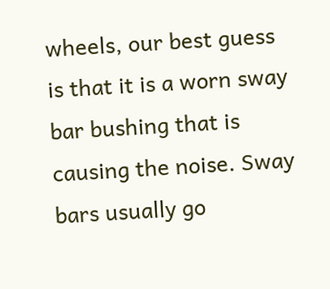wheels, our best guess is that it is a worn sway bar bushing that is causing the noise. Sway bars usually go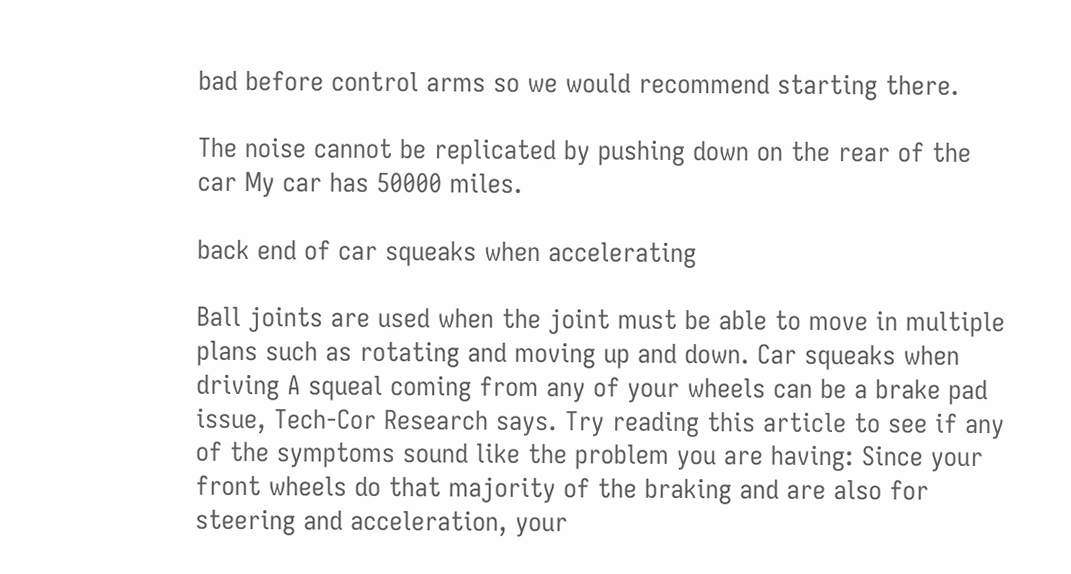bad before control arms so we would recommend starting there.

The noise cannot be replicated by pushing down on the rear of the car My car has 50000 miles.

back end of car squeaks when accelerating

Ball joints are used when the joint must be able to move in multiple plans such as rotating and moving up and down. Car squeaks when driving A squeal coming from any of your wheels can be a brake pad issue, Tech-Cor Research says. Try reading this article to see if any of the symptoms sound like the problem you are having: Since your front wheels do that majority of the braking and are also for steering and acceleration, your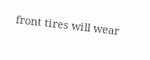front tires will wear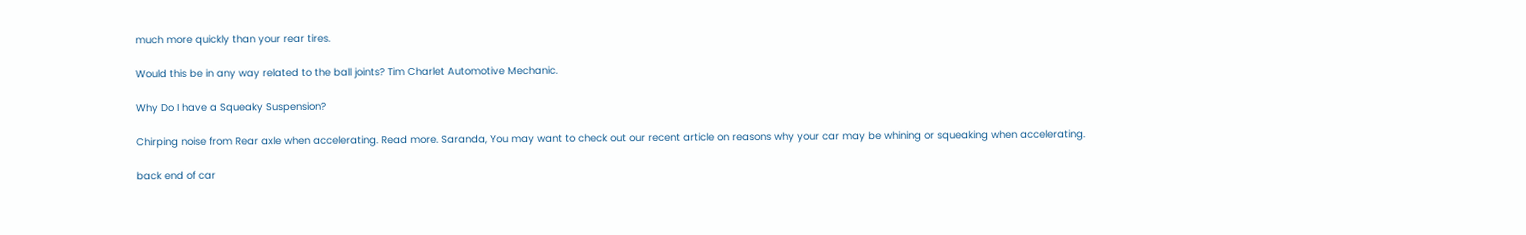much more quickly than your rear tires.

Would this be in any way related to the ball joints? Tim Charlet Automotive Mechanic.

Why Do I have a Squeaky Suspension?

Chirping noise from Rear axle when accelerating. Read more. Saranda, You may want to check out our recent article on reasons why your car may be whining or squeaking when accelerating.

back end of car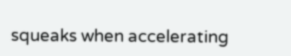squeaks when accelerating